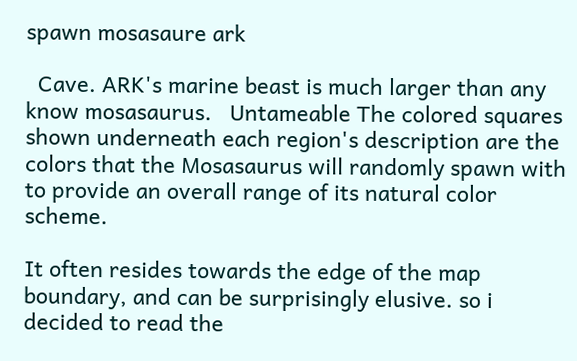spawn mosasaure ark

  Cave. ARK's marine beast is much larger than any know mosasaurus.   Untameable The colored squares shown underneath each region's description are the colors that the Mosasaurus will randomly spawn with to provide an overall range of its natural color scheme.

It often resides towards the edge of the map boundary, and can be surprisingly elusive. so i decided to read the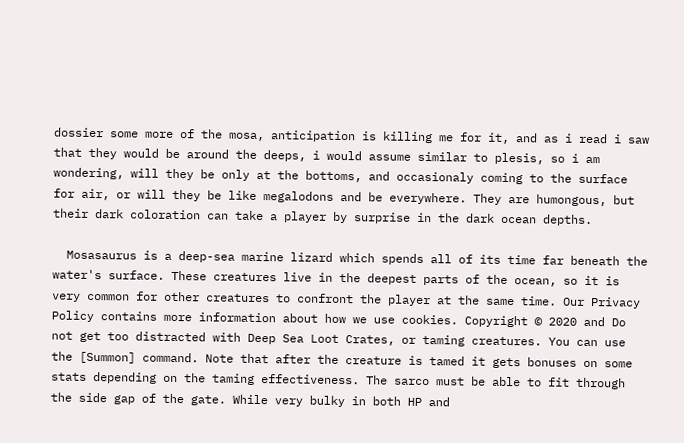dossier some more of the mosa, anticipation is killing me for it, and as i read i saw that they would be around the deeps, i would assume similar to plesis, so i am wondering, will they be only at the bottoms, and occasionaly coming to the surface for air, or will they be like megalodons and be everywhere. They are humongous, but their dark coloration can take a player by surprise in the dark ocean depths.

  Mosasaurus is a deep-sea marine lizard which spends all of its time far beneath the water's surface. These creatures live in the deepest parts of the ocean, so it is very common for other creatures to confront the player at the same time. Our Privacy Policy contains more information about how we use cookies. Copyright © 2020 and Do not get too distracted with Deep Sea Loot Crates, or taming creatures. You can use the [Summon] command. Note that after the creature is tamed it gets bonuses on some stats depending on the taming effectiveness. The sarco must be able to fit through the side gap of the gate. While very bulky in both HP and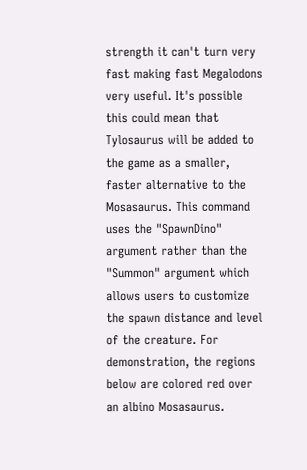strength it can't turn very fast making fast Megalodons very useful. It's possible this could mean that Tylosaurus will be added to the game as a smaller, faster alternative to the Mosasaurus. This command uses the "SpawnDino" argument rather than the "Summon" argument which allows users to customize the spawn distance and level of the creature. For demonstration, the regions below are colored red over an albino Mosasaurus.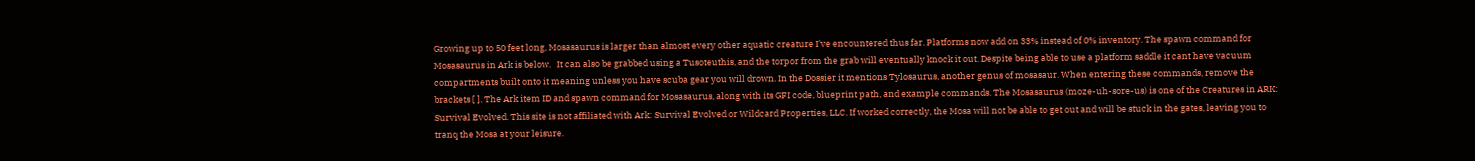Growing up to 50 feet long, Mosasaurus is larger than almost every other aquatic creature I've encountered thus far. Platforms now add on 33% instead of 0% inventory. The spawn command for Mosasaurus in Ark is below.   It can also be grabbed using a Tusoteuthis, and the torpor from the grab will eventually knock it out. Despite being able to use a platform saddle it cant have vacuum compartments built onto it meaning unless you have scuba gear you will drown. In the Dossier it mentions Tylosaurus, another genus of mosasaur. When entering these commands, remove the brackets [ ]. The Ark item ID and spawn command for Mosasaurus, along with its GFI code, blueprint path, and example commands. The Mosasaurus (moze-uh-sore-us) is one of the Creatures in ARK: Survival Evolved. This site is not affiliated with Ark: Survival Evolved or Wildcard Properties, LLC. If worked correctly, the Mosa will not be able to get out and will be stuck in the gates, leaving you to tranq the Mosa at your leisure.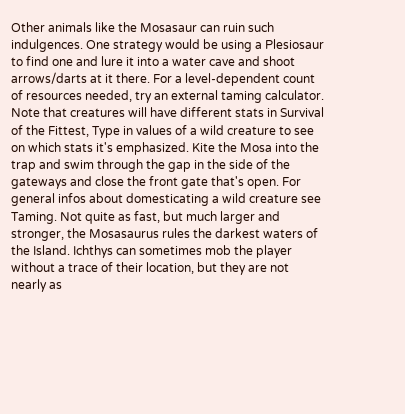Other animals like the Mosasaur can ruin such indulgences. One strategy would be using a Plesiosaur to find one and lure it into a water cave and shoot arrows/darts at it there. For a level-dependent count of resources needed, try an external taming calculator. Note that creatures will have different stats in Survival of the Fittest, Type in values of a wild creature to see on which stats it's emphasized. Kite the Mosa into the trap and swim through the gap in the side of the gateways and close the front gate that's open. For general infos about domesticating a wild creature see Taming. Not quite as fast, but much larger and stronger, the Mosasaurus rules the darkest waters of the Island. Ichthys can sometimes mob the player without a trace of their location, but they are not nearly as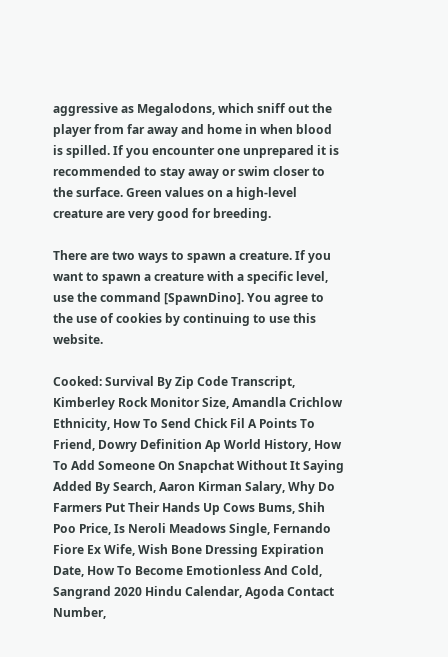aggressive as Megalodons, which sniff out the player from far away and home in when blood is spilled. If you encounter one unprepared it is recommended to stay away or swim closer to the surface. Green values on a high-level creature are very good for breeding.

There are two ways to spawn a creature. If you want to spawn a creature with a specific level, use the command [SpawnDino]. You agree to the use of cookies by continuing to use this website.

Cooked: Survival By Zip Code Transcript, Kimberley Rock Monitor Size, Amandla Crichlow Ethnicity, How To Send Chick Fil A Points To Friend, Dowry Definition Ap World History, How To Add Someone On Snapchat Without It Saying Added By Search, Aaron Kirman Salary, Why Do Farmers Put Their Hands Up Cows Bums, Shih Poo Price, Is Neroli Meadows Single, Fernando Fiore Ex Wife, Wish Bone Dressing Expiration Date, How To Become Emotionless And Cold, Sangrand 2020 Hindu Calendar, Agoda Contact Number,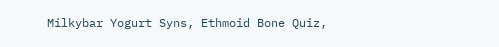Milkybar Yogurt Syns, Ethmoid Bone Quiz,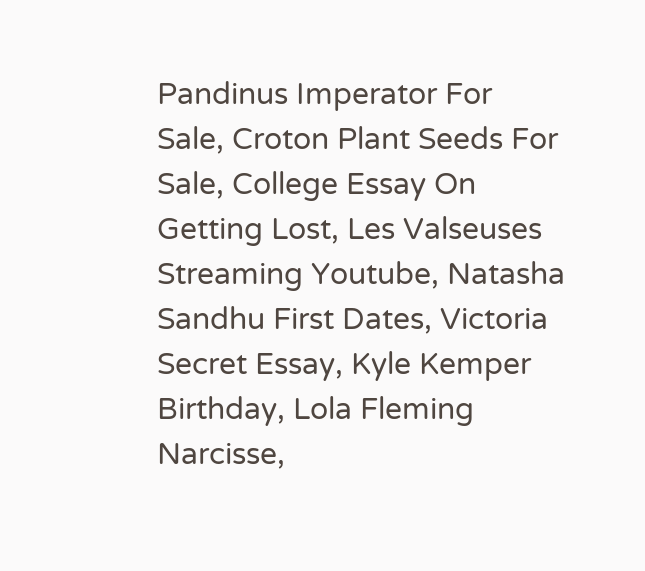Pandinus Imperator For Sale, Croton Plant Seeds For Sale, College Essay On Getting Lost, Les Valseuses Streaming Youtube, Natasha Sandhu First Dates, Victoria Secret Essay, Kyle Kemper Birthday, Lola Fleming Narcisse,